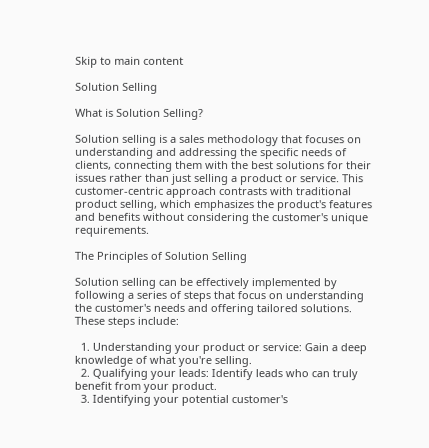Skip to main content

Solution Selling

What is Solution Selling?

Solution selling is a sales methodology that focuses on understanding and addressing the specific needs of clients, connecting them with the best solutions for their issues rather than just selling a product or service. This customer-centric approach contrasts with traditional product selling, which emphasizes the product's features and benefits without considering the customer's unique requirements.

The Principles of Solution Selling

Solution selling can be effectively implemented by following a series of steps that focus on understanding the customer's needs and offering tailored solutions. These steps include:

  1. Understanding your product or service: Gain a deep knowledge of what you're selling.
  2. Qualifying your leads: Identify leads who can truly benefit from your product.
  3. Identifying your potential customer's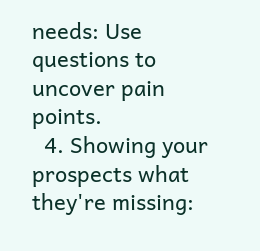needs: Use questions to uncover pain points.
  4. Showing your prospects what they're missing: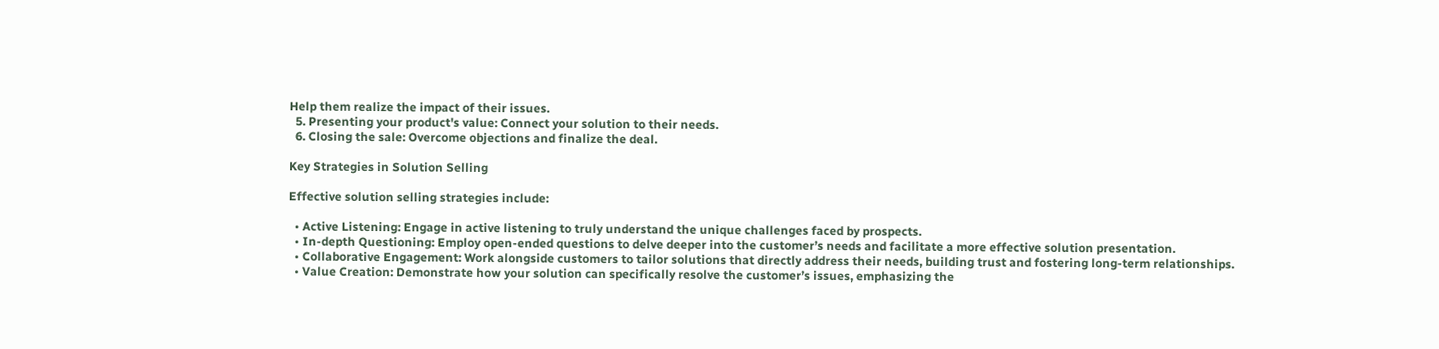Help them realize the impact of their issues.
  5. Presenting your product's value: Connect your solution to their needs.
  6. Closing the sale: Overcome objections and finalize the deal.

Key Strategies in Solution Selling

Effective solution selling strategies include:

  • Active Listening: Engage in active listening to truly understand the unique challenges faced by prospects.
  • In-depth Questioning: Employ open-ended questions to delve deeper into the customer’s needs and facilitate a more effective solution presentation.
  • Collaborative Engagement: Work alongside customers to tailor solutions that directly address their needs, building trust and fostering long-term relationships.
  • Value Creation: Demonstrate how your solution can specifically resolve the customer’s issues, emphasizing the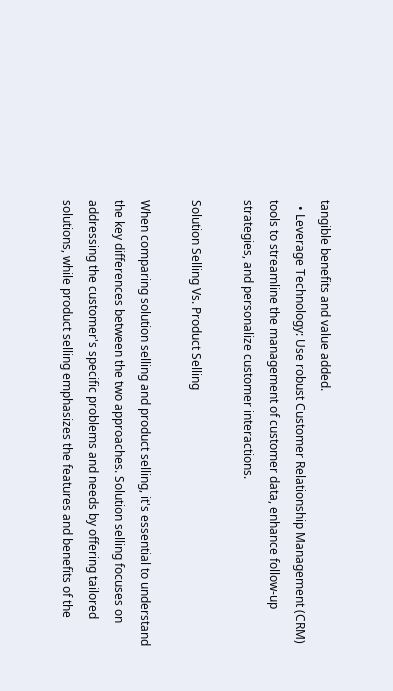tangible benefits and value added.
  • Leverage Technology: Use robust Customer Relationship Management (CRM) tools to streamline the management of customer data, enhance follow-up strategies, and personalize customer interactions.

Solution Selling Vs. Product Selling

When comparing solution selling and product selling, it's essential to understand the key differences between the two approaches. Solution selling focuses on addressing the customer's specific problems and needs by offering tailored solutions, while product selling emphasizes the features and benefits of the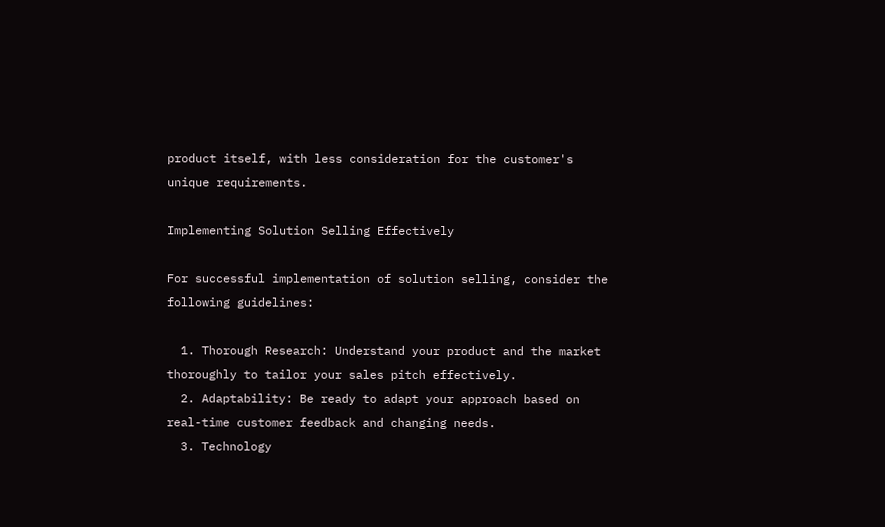product itself, with less consideration for the customer's unique requirements.

Implementing Solution Selling Effectively

For successful implementation of solution selling, consider the following guidelines:

  1. Thorough Research: Understand your product and the market thoroughly to tailor your sales pitch effectively.
  2. Adaptability: Be ready to adapt your approach based on real-time customer feedback and changing needs.
  3. Technology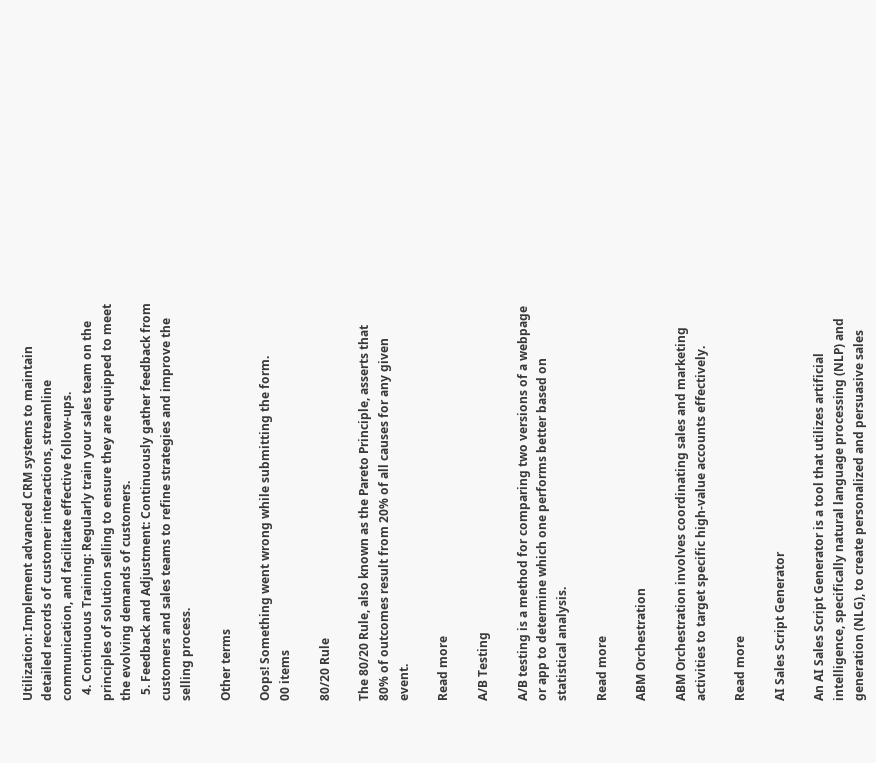Utilization: Implement advanced CRM systems to maintain detailed records of customer interactions, streamline communication, and facilitate effective follow-ups.
  4. Continuous Training: Regularly train your sales team on the principles of solution selling to ensure they are equipped to meet the evolving demands of customers.
  5. Feedback and Adjustment: Continuously gather feedback from customers and sales teams to refine strategies and improve the selling process.

Other terms

Oops! Something went wrong while submitting the form.
00 items

80/20 Rule

The 80/20 Rule, also known as the Pareto Principle, asserts that 80% of outcomes result from 20% of all causes for any given event.

Read more

A/B Testing

A/B testing is a method for comparing two versions of a webpage or app to determine which one performs better based on statistical analysis.

Read more

ABM Orchestration

ABM Orchestration involves coordinating sales and marketing activities to target specific high-value accounts effectively.

Read more

AI Sales Script Generator

An AI Sales Script Generator is a tool that utilizes artificial intelligence, specifically natural language processing (NLP) and generation (NLG), to create personalized and persuasive sales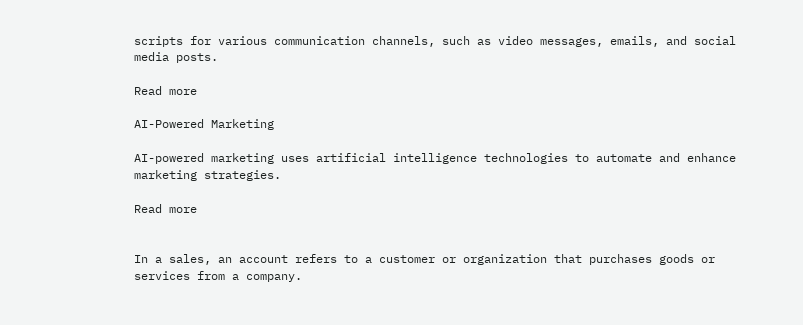scripts for various communication channels, such as video messages, emails, and social media posts.

Read more

AI-Powered Marketing

AI-powered marketing uses artificial intelligence technologies to automate and enhance marketing strategies.

Read more


In a sales, an account refers to a customer or organization that purchases goods or services from a company.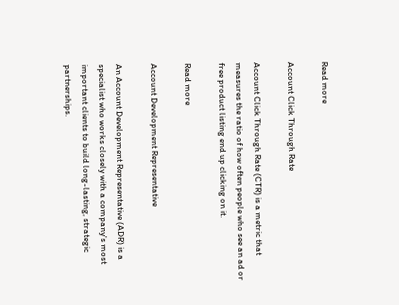Read more

Account Click Through Rate

Account Click Through Rate (CTR) is a metric that measures the ratio of how often people who see an ad or free product listing end up clicking on it.

Read more

Account Development Representative

An Account Development Representative (ADR) is a specialist who works closely with a company's most important clients to build long-lasting, strategic partnerships.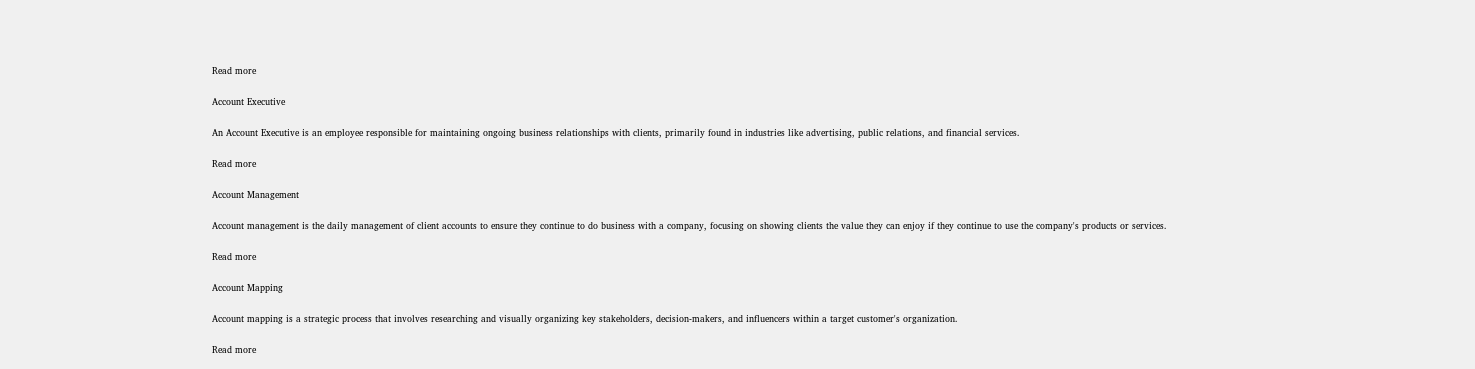Read more

Account Executive

An Account Executive is an employee responsible for maintaining ongoing business relationships with clients, primarily found in industries like advertising, public relations, and financial services.

Read more

Account Management

Account management is the daily management of client accounts to ensure they continue to do business with a company, focusing on showing clients the value they can enjoy if they continue to use the company's products or services.

Read more

Account Mapping

Account mapping is a strategic process that involves researching and visually organizing key stakeholders, decision-makers, and influencers within a target customer's organization.

Read more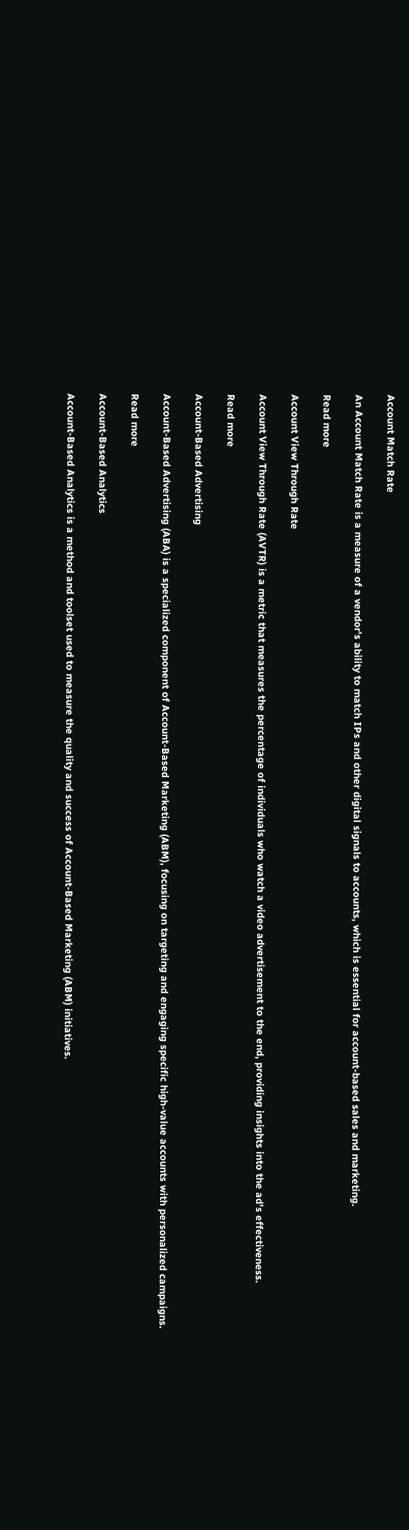Account Match Rate

An Account Match Rate is a measure of a vendor's ability to match IPs and other digital signals to accounts, which is essential for account-based sales and marketing.

Read more

Account View Through Rate

Account View Through Rate (AVTR) is a metric that measures the percentage of individuals who watch a video advertisement to the end, providing insights into the ad's effectiveness.

Read more

Account-Based Advertising

Account-Based Advertising (ABA) is a specialized component of Account-Based Marketing (ABM), focusing on targeting and engaging specific high-value accounts with personalized campaigns.

Read more

Account-Based Analytics

Account-Based Analytics is a method and toolset used to measure the quality and success of Account-Based Marketing (ABM) initiatives.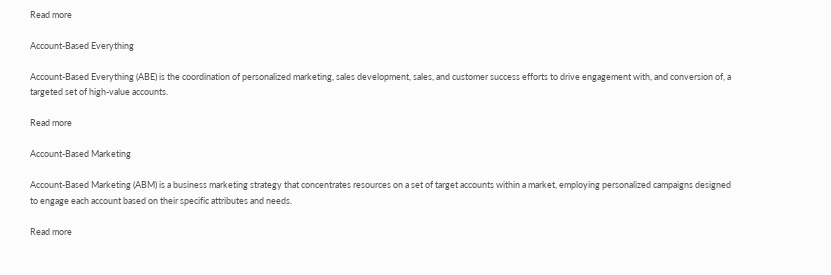Read more

Account-Based Everything

Account-Based Everything (ABE) is the coordination of personalized marketing, sales development, sales, and customer success efforts to drive engagement with, and conversion of, a targeted set of high-value accounts.

Read more

Account-Based Marketing

Account-Based Marketing (ABM) is a business marketing strategy that concentrates resources on a set of target accounts within a market, employing personalized campaigns designed to engage each account based on their specific attributes and needs.

Read more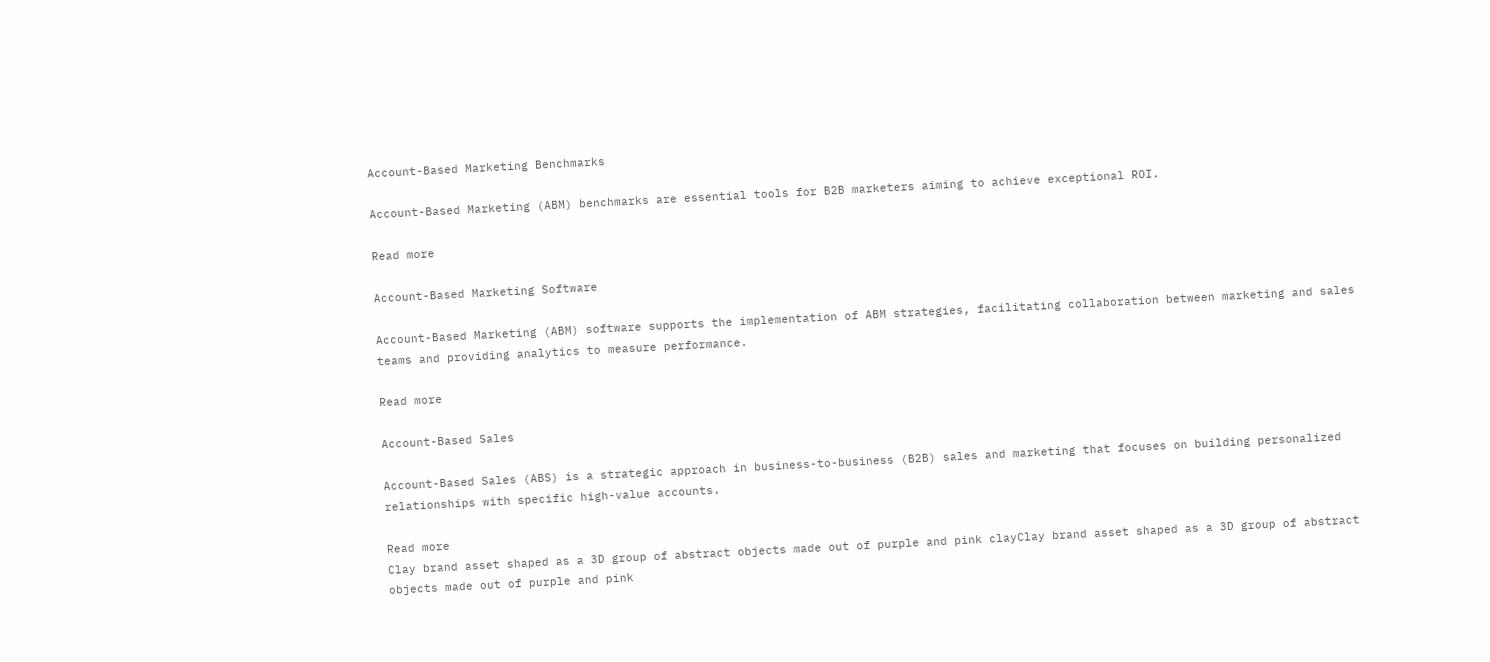Account-Based Marketing Benchmarks

Account-Based Marketing (ABM) benchmarks are essential tools for B2B marketers aiming to achieve exceptional ROI.

Read more

Account-Based Marketing Software

Account-Based Marketing (ABM) software supports the implementation of ABM strategies, facilitating collaboration between marketing and sales teams and providing analytics to measure performance.

Read more

Account-Based Sales

Account-Based Sales (ABS) is a strategic approach in business-to-business (B2B) sales and marketing that focuses on building personalized relationships with specific high-value accounts.

Read more
Clay brand asset shaped as a 3D group of abstract objects made out of purple and pink clayClay brand asset shaped as a 3D group of abstract objects made out of purple and pink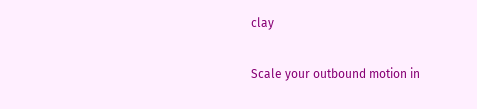clay

Scale your outbound motion in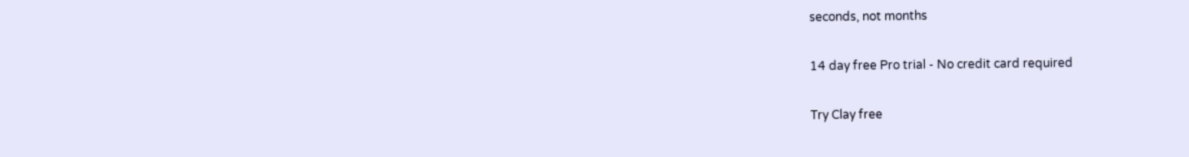seconds, not months

14 day free Pro trial - No credit card required

Try Clay free